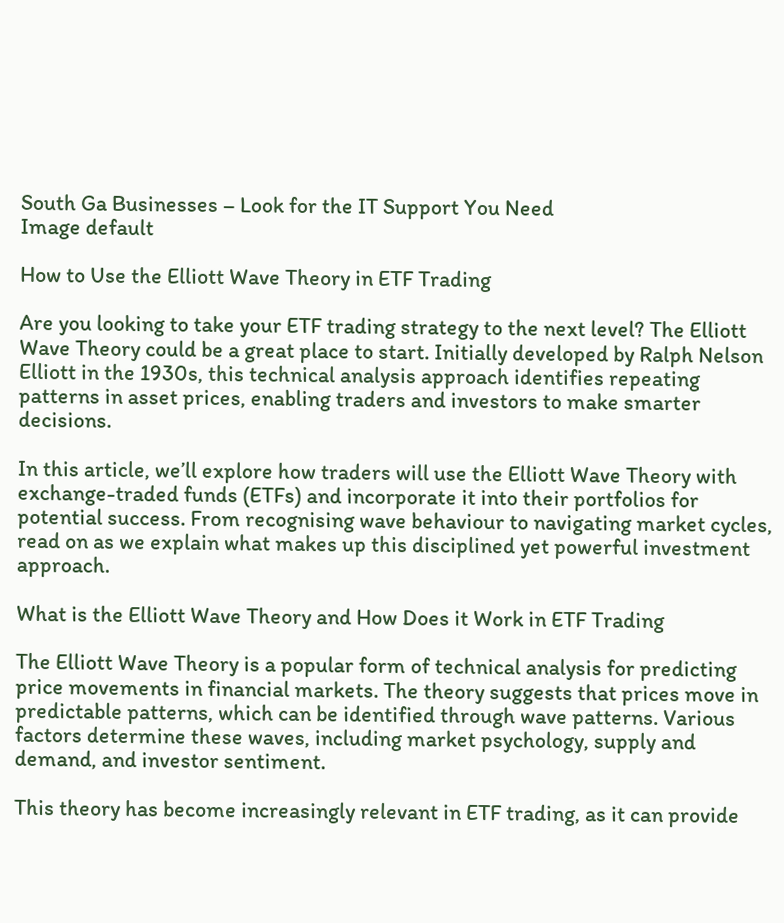South Ga Businesses – Look for the IT Support You Need
Image default

How to Use the Elliott Wave Theory in ETF Trading

Are you looking to take your ETF trading strategy to the next level? The Elliott Wave Theory could be a great place to start. Initially developed by Ralph Nelson Elliott in the 1930s, this technical analysis approach identifies repeating patterns in asset prices, enabling traders and investors to make smarter decisions.

In this article, we’ll explore how traders will use the Elliott Wave Theory with exchange-traded funds (ETFs) and incorporate it into their portfolios for potential success. From recognising wave behaviour to navigating market cycles, read on as we explain what makes up this disciplined yet powerful investment approach.

What is the Elliott Wave Theory and How Does it Work in ETF Trading

The Elliott Wave Theory is a popular form of technical analysis for predicting price movements in financial markets. The theory suggests that prices move in predictable patterns, which can be identified through wave patterns. Various factors determine these waves, including market psychology, supply and demand, and investor sentiment.

This theory has become increasingly relevant in ETF trading, as it can provide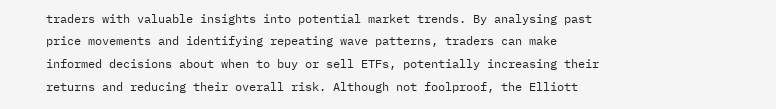traders with valuable insights into potential market trends. By analysing past price movements and identifying repeating wave patterns, traders can make informed decisions about when to buy or sell ETFs, potentially increasing their returns and reducing their overall risk. Although not foolproof, the Elliott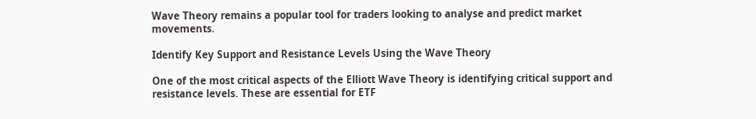Wave Theory remains a popular tool for traders looking to analyse and predict market movements.

Identify Key Support and Resistance Levels Using the Wave Theory

One of the most critical aspects of the Elliott Wave Theory is identifying critical support and resistance levels. These are essential for ETF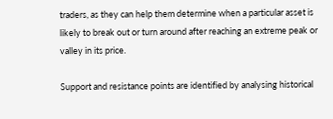traders, as they can help them determine when a particular asset is likely to break out or turn around after reaching an extreme peak or valley in its price.

Support and resistance points are identified by analysing historical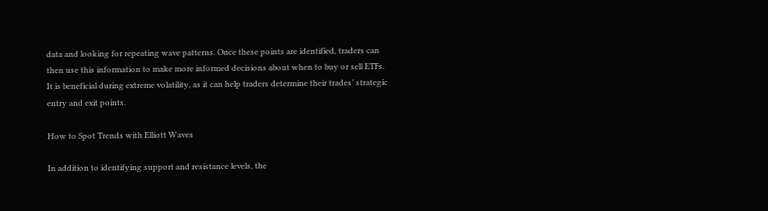data and looking for repeating wave patterns. Once these points are identified, traders can then use this information to make more informed decisions about when to buy or sell ETFs. It is beneficial during extreme volatility, as it can help traders determine their trades’ strategic entry and exit points.

How to Spot Trends with Elliott Waves

In addition to identifying support and resistance levels, the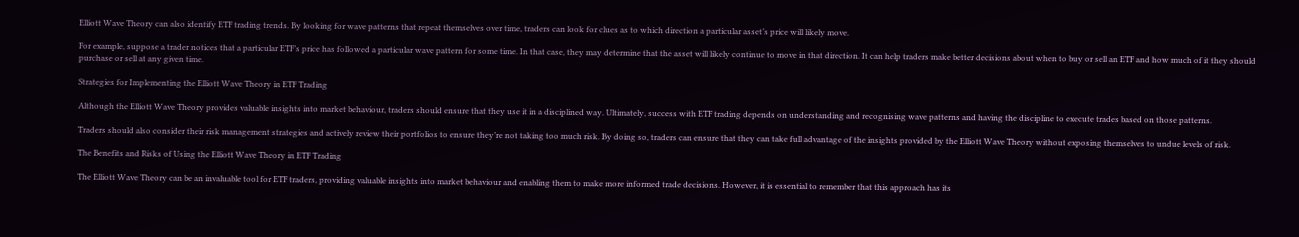Elliott Wave Theory can also identify ETF trading trends. By looking for wave patterns that repeat themselves over time, traders can look for clues as to which direction a particular asset’s price will likely move.

For example, suppose a trader notices that a particular ETF’s price has followed a particular wave pattern for some time. In that case, they may determine that the asset will likely continue to move in that direction. It can help traders make better decisions about when to buy or sell an ETF and how much of it they should purchase or sell at any given time.

Strategies for Implementing the Elliott Wave Theory in ETF Trading

Although the Elliott Wave Theory provides valuable insights into market behaviour, traders should ensure that they use it in a disciplined way. Ultimately, success with ETF trading depends on understanding and recognising wave patterns and having the discipline to execute trades based on those patterns.

Traders should also consider their risk management strategies and actively review their portfolios to ensure they’re not taking too much risk. By doing so, traders can ensure that they can take full advantage of the insights provided by the Elliott Wave Theory without exposing themselves to undue levels of risk.

The Benefits and Risks of Using the Elliott Wave Theory in ETF Trading

The Elliott Wave Theory can be an invaluable tool for ETF traders, providing valuable insights into market behaviour and enabling them to make more informed trade decisions. However, it is essential to remember that this approach has its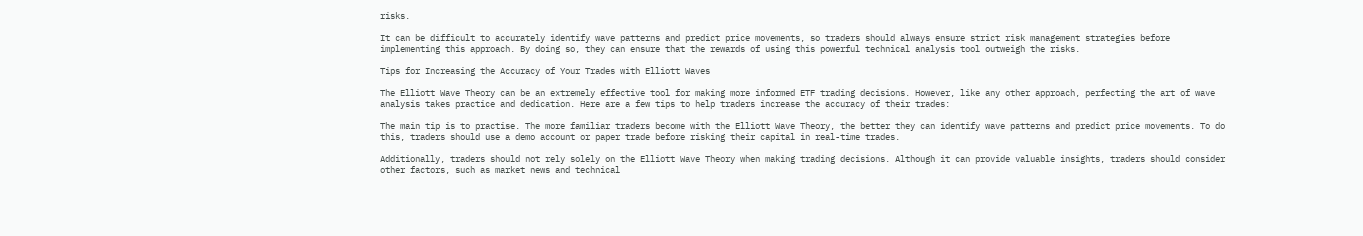risks.

It can be difficult to accurately identify wave patterns and predict price movements, so traders should always ensure strict risk management strategies before implementing this approach. By doing so, they can ensure that the rewards of using this powerful technical analysis tool outweigh the risks.

Tips for Increasing the Accuracy of Your Trades with Elliott Waves

The Elliott Wave Theory can be an extremely effective tool for making more informed ETF trading decisions. However, like any other approach, perfecting the art of wave analysis takes practice and dedication. Here are a few tips to help traders increase the accuracy of their trades:

The main tip is to practise. The more familiar traders become with the Elliott Wave Theory, the better they can identify wave patterns and predict price movements. To do this, traders should use a demo account or paper trade before risking their capital in real-time trades.

Additionally, traders should not rely solely on the Elliott Wave Theory when making trading decisions. Although it can provide valuable insights, traders should consider other factors, such as market news and technical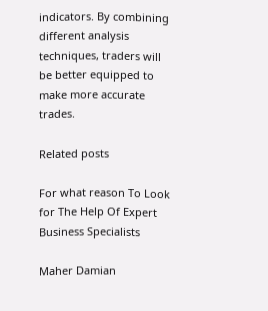indicators. By combining different analysis techniques, traders will be better equipped to make more accurate trades.

Related posts

For what reason To Look for The Help Of Expert Business Specialists

Maher Damian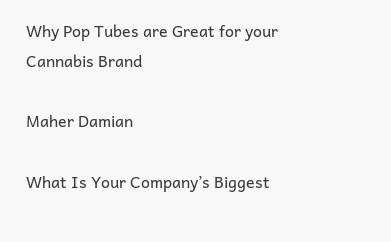Why Pop Tubes are Great for your Cannabis Brand

Maher Damian

What Is Your Company’s Biggest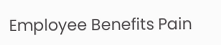Employee Benefits Pain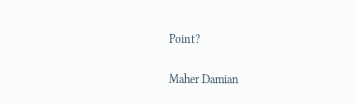Point?

Maher Damian